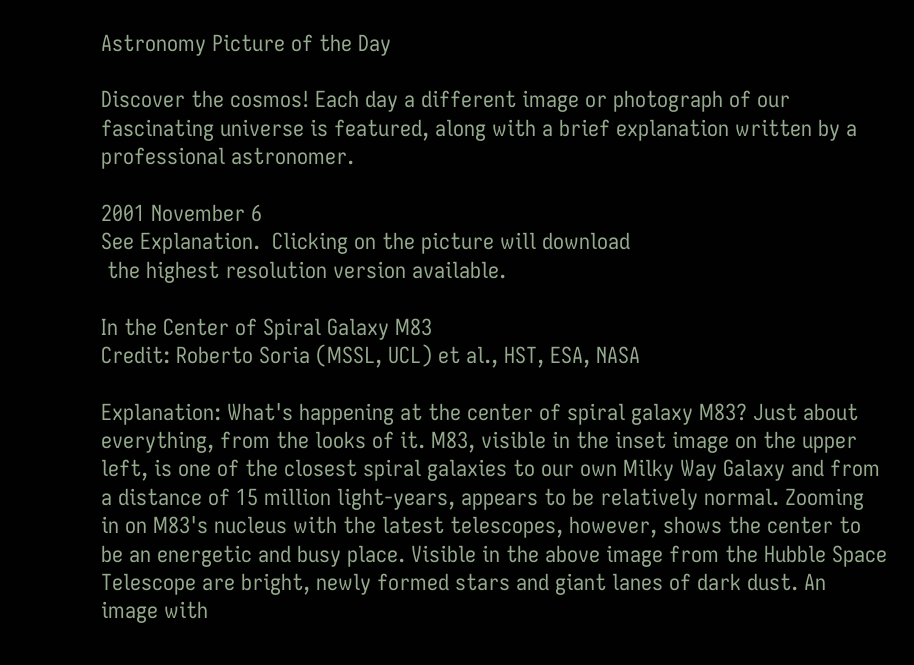Astronomy Picture of the Day

Discover the cosmos! Each day a different image or photograph of our fascinating universe is featured, along with a brief explanation written by a professional astronomer.

2001 November 6
See Explanation.  Clicking on the picture will download
 the highest resolution version available.

In the Center of Spiral Galaxy M83
Credit: Roberto Soria (MSSL, UCL) et al., HST, ESA, NASA

Explanation: What's happening at the center of spiral galaxy M83? Just about everything, from the looks of it. M83, visible in the inset image on the upper left, is one of the closest spiral galaxies to our own Milky Way Galaxy and from a distance of 15 million light-years, appears to be relatively normal. Zooming in on M83's nucleus with the latest telescopes, however, shows the center to be an energetic and busy place. Visible in the above image from the Hubble Space Telescope are bright, newly formed stars and giant lanes of dark dust. An image with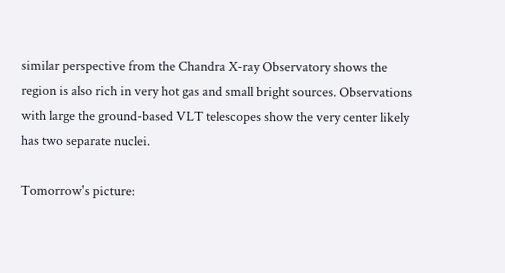similar perspective from the Chandra X-ray Observatory shows the region is also rich in very hot gas and small bright sources. Observations with large the ground-based VLT telescopes show the very center likely has two separate nuclei.

Tomorrow's picture: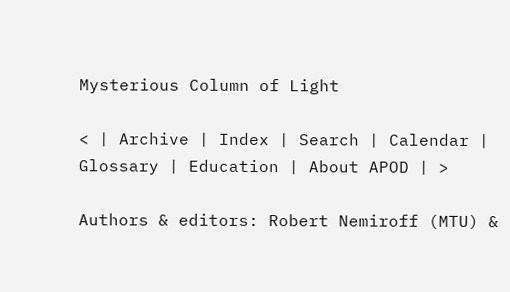Mysterious Column of Light

< | Archive | Index | Search | Calendar | Glossary | Education | About APOD | >

Authors & editors: Robert Nemiroff (MTU) &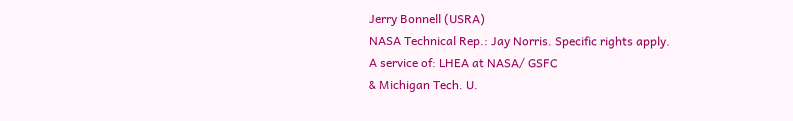Jerry Bonnell (USRA)
NASA Technical Rep.: Jay Norris. Specific rights apply.
A service of: LHEA at NASA/ GSFC
& Michigan Tech. U.